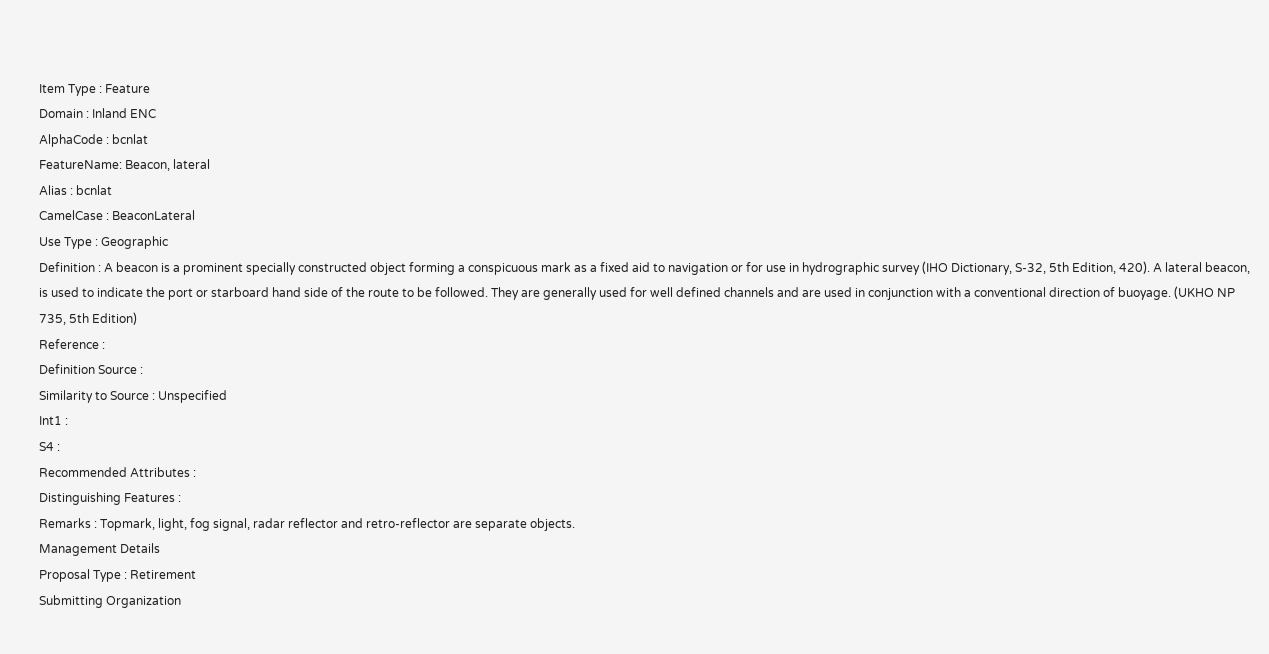Item Type : Feature
Domain : Inland ENC
AlphaCode : bcnlat
FeatureName: Beacon, lateral
Alias : bcnlat
CamelCase : BeaconLateral
Use Type : Geographic
Definition : A beacon is a prominent specially constructed object forming a conspicuous mark as a fixed aid to navigation or for use in hydrographic survey (IHO Dictionary, S-32, 5th Edition, 420). A lateral beacon, is used to indicate the port or starboard hand side of the route to be followed. They are generally used for well defined channels and are used in conjunction with a conventional direction of buoyage. (UKHO NP 735, 5th Edition)
Reference :
Definition Source :
Similarity to Source : Unspecified
Int1 :
S4 :
Recommended Attributes :
Distinguishing Features :
Remarks : Topmark, light, fog signal, radar reflector and retro-reflector are separate objects.
Management Details
Proposal Type : Retirement
Submitting Organization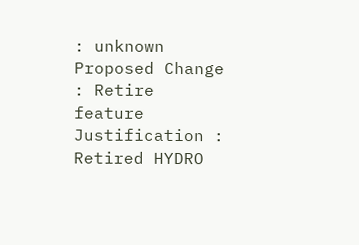: unknown
Proposed Change : Retire feature
Justification : Retired HYDRO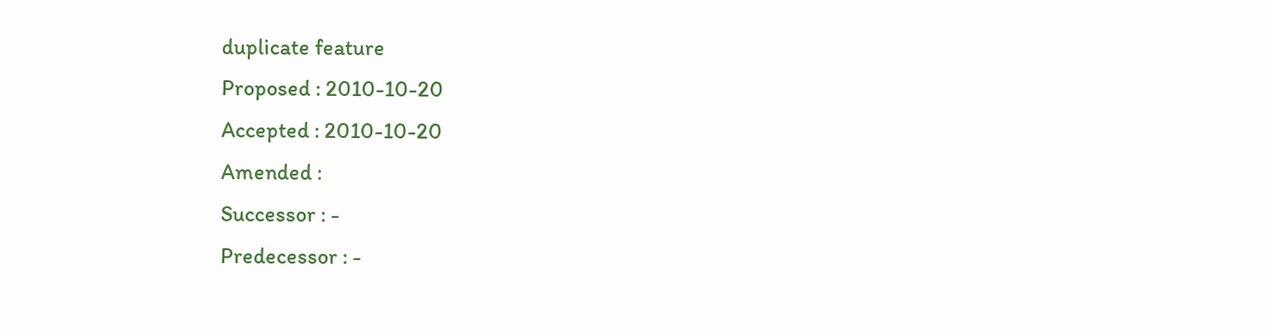duplicate feature
Proposed : 2010-10-20
Accepted : 2010-10-20
Amended :
Successor : -
Predecessor : -